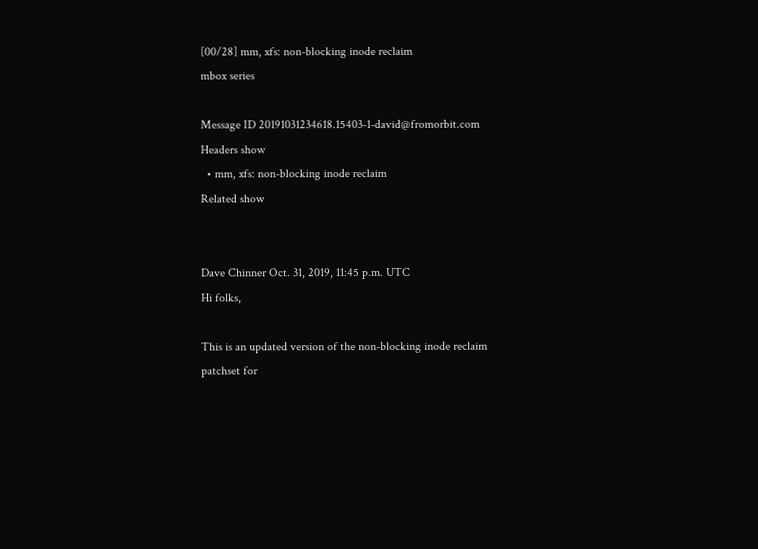[00/28] mm, xfs: non-blocking inode reclaim
mbox series

Message ID 20191031234618.15403-1-david@fromorbit.com
Headers show
  • mm, xfs: non-blocking inode reclaim
Related show


Dave Chinner Oct. 31, 2019, 11:45 p.m. UTC
Hi folks,

This is an updated version of the non-blocking inode reclaim
patchset for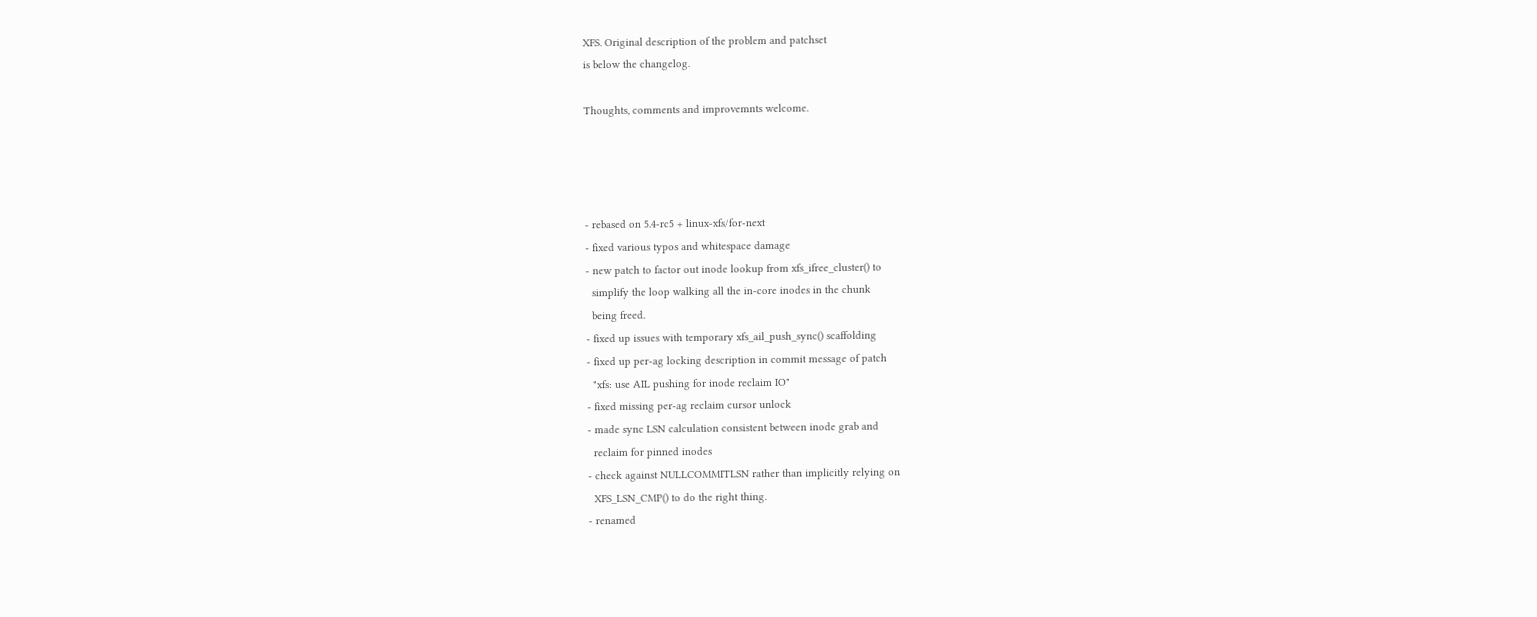XFS. Original description of the problem and patchset
is below the changelog.

Thoughts, comments and improvemnts welcome.




- rebased on 5.4-rc5 + linux-xfs/for-next
- fixed various typos and whitespace damage
- new patch to factor out inode lookup from xfs_ifree_cluster() to
  simplify the loop walking all the in-core inodes in the chunk
  being freed.
- fixed up issues with temporary xfs_ail_push_sync() scaffolding
- fixed up per-ag locking description in commit message of patch
  "xfs: use AIL pushing for inode reclaim IO"
- fixed missing per-ag reclaim cursor unlock
- made sync LSN calculation consistent between inode grab and
  reclaim for pinned inodes
- check against NULLCOMMITLSN rather than implicitly relying on
  XFS_LSN_CMP() to do the right thing.
- renamed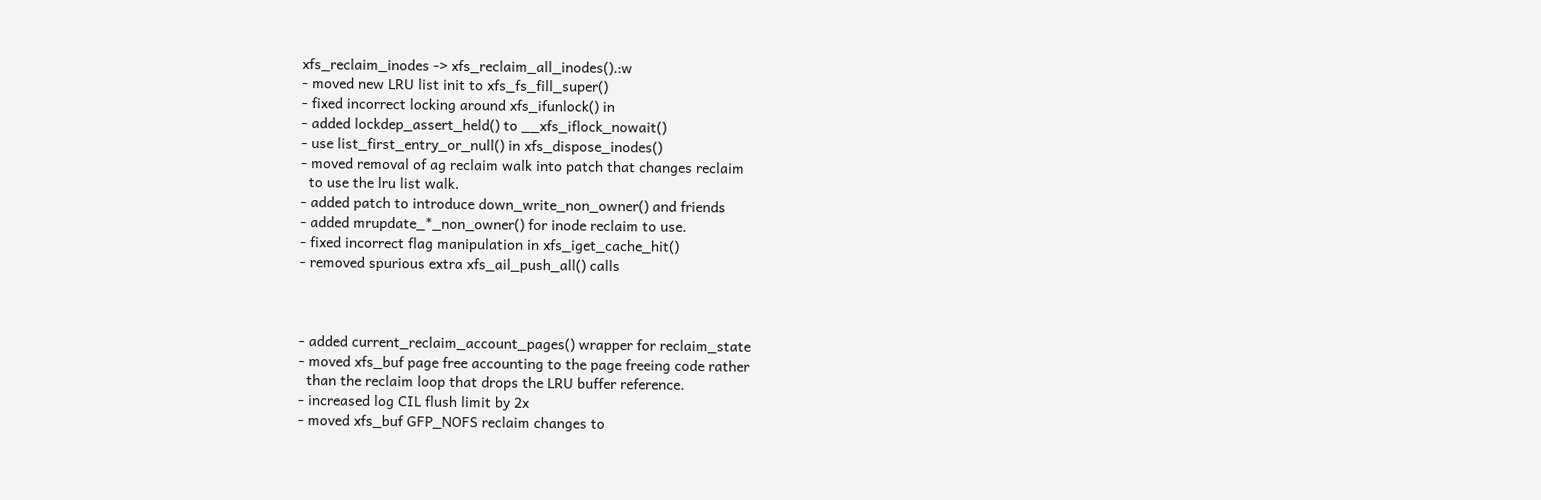xfs_reclaim_inodes -> xfs_reclaim_all_inodes().:w
- moved new LRU list init to xfs_fs_fill_super()
- fixed incorrect locking around xfs_ifunlock() in
- added lockdep_assert_held() to __xfs_iflock_nowait()
- use list_first_entry_or_null() in xfs_dispose_inodes()
- moved removal of ag reclaim walk into patch that changes reclaim
  to use the lru list walk.
- added patch to introduce down_write_non_owner() and friends
- added mrupdate_*_non_owner() for inode reclaim to use.
- fixed incorrect flag manipulation in xfs_iget_cache_hit()
- removed spurious extra xfs_ail_push_all() calls



- added current_reclaim_account_pages() wrapper for reclaim_state
- moved xfs_buf page free accounting to the page freeing code rather
  than the reclaim loop that drops the LRU buffer reference.
- increased log CIL flush limit by 2x
- moved xfs_buf GFP_NOFS reclaim changes to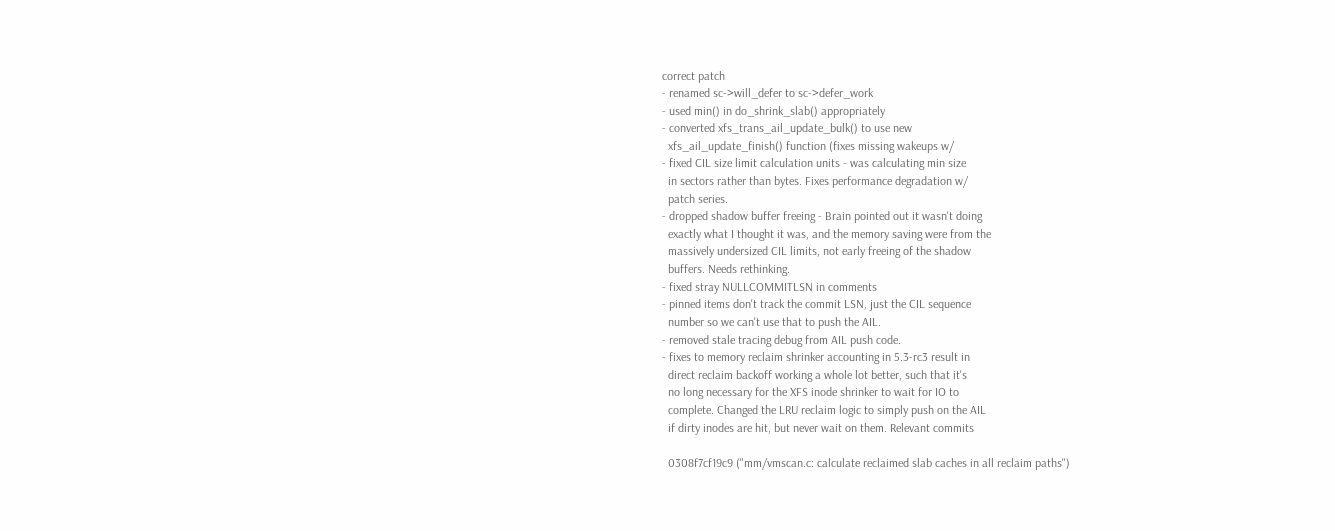correct patch
- renamed sc->will_defer to sc->defer_work
- used min() in do_shrink_slab() appropriately
- converted xfs_trans_ail_update_bulk() to use new
  xfs_ail_update_finish() function (fixes missing wakeups w/
- fixed CIL size limit calculation units - was calculating min size
  in sectors rather than bytes. Fixes performance degradation w/
  patch series.
- dropped shadow buffer freeing - Brain pointed out it wasn't doing
  exactly what I thought it was, and the memory saving were from the
  massively undersized CIL limits, not early freeing of the shadow
  buffers. Needs rethinking.
- fixed stray NULLCOMMITLSN in comments
- pinned items don't track the commit LSN, just the CIL sequence
  number so we can't use that to push the AIL.
- removed stale tracing debug from AIL push code.
- fixes to memory reclaim shrinker accounting in 5.3-rc3 result in
  direct reclaim backoff working a whole lot better, such that it's
  no long necessary for the XFS inode shrinker to wait for IO to
  complete. Changed the LRU reclaim logic to simply push on the AIL
  if dirty inodes are hit, but never wait on them. Relevant commits

  0308f7cf19c9 ("mm/vmscan.c: calculate reclaimed slab caches in all reclaim paths")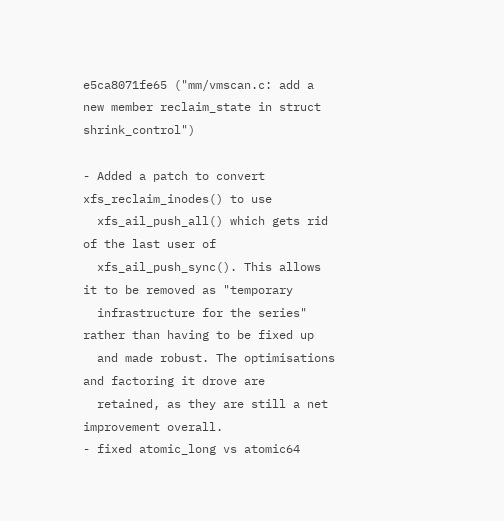e5ca8071fe65 ("mm/vmscan.c: add a new member reclaim_state in struct shrink_control")

- Added a patch to convert xfs_reclaim_inodes() to use
  xfs_ail_push_all() which gets rid of the last user of
  xfs_ail_push_sync(). This allows it to be removed as "temporary
  infrastructure for the series" rather than having to be fixed up
  and made robust. The optimisations and factoring it drove are
  retained, as they are still a net improvement overall.
- fixed atomic_long vs atomic64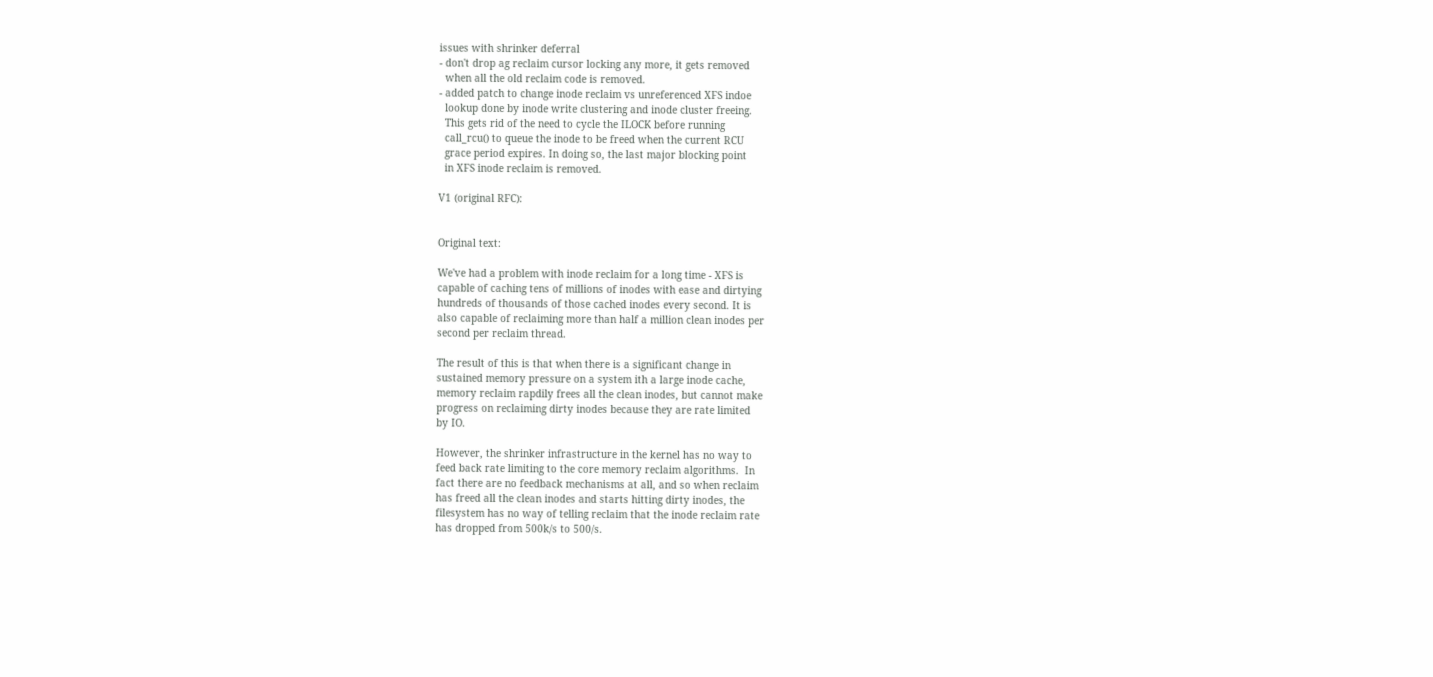issues with shrinker deferral
- don't drop ag reclaim cursor locking any more, it gets removed
  when all the old reclaim code is removed.
- added patch to change inode reclaim vs unreferenced XFS indoe
  lookup done by inode write clustering and inode cluster freeing.
  This gets rid of the need to cycle the ILOCK before running
  call_rcu() to queue the inode to be freed when the current RCU
  grace period expires. In doing so, the last major blocking point
  in XFS inode reclaim is removed.

V1 (original RFC):


Original text:

We've had a problem with inode reclaim for a long time - XFS is
capable of caching tens of millions of inodes with ease and dirtying
hundreds of thousands of those cached inodes every second. It is
also capable of reclaiming more than half a million clean inodes per
second per reclaim thread.

The result of this is that when there is a significant change in
sustained memory pressure on a system ith a large inode cache,
memory reclaim rapdily frees all the clean inodes, but cannot make
progress on reclaiming dirty inodes because they are rate limited
by IO.

However, the shrinker infrastructure in the kernel has no way to
feed back rate limiting to the core memory reclaim algorithms.  In
fact there are no feedback mechanisms at all, and so when reclaim
has freed all the clean inodes and starts hitting dirty inodes, the
filesystem has no way of telling reclaim that the inode reclaim rate
has dropped from 500k/s to 500/s.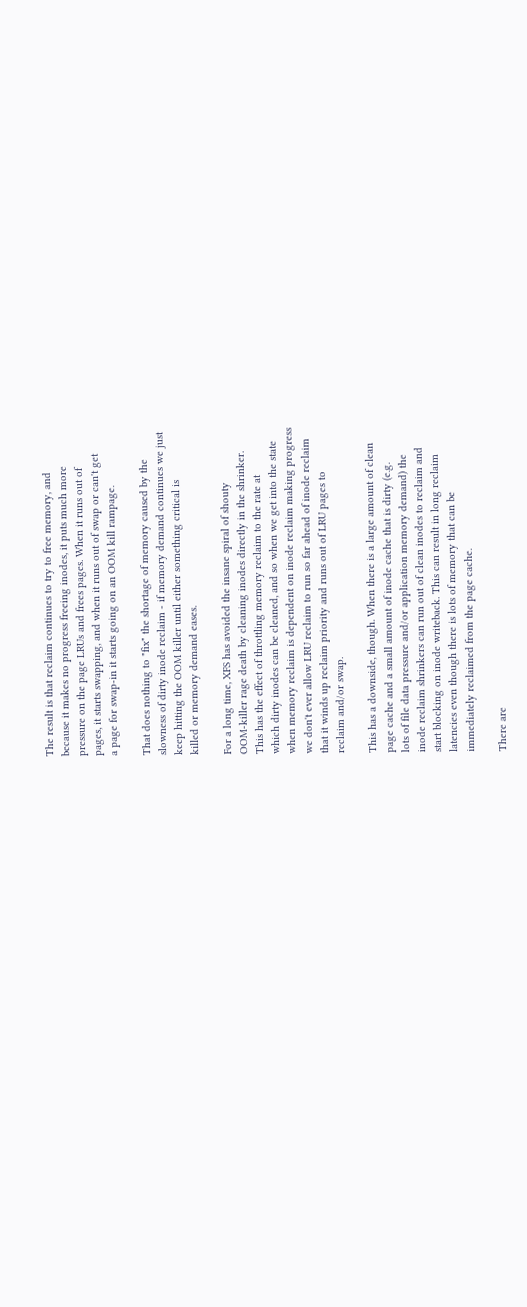The result is that reclaim continues to try to free memory, and
because it makes no progress freeing inodes, it puts much more
pressure on the page LRUs and frees pages. When it runs out of
pages, it starts swapping, and when it runs out of swap or can't get
a page for swap-in it starts going on an OOM kill rampage.

That does nothing to "fix" the shortage of memory caused by the
slowness of dirty inode reclaim - if memory demand continues we just
keep hitting the OOM killer until either something critical is
killed or memory demand eases.

For a long time, XFS has avoided the insane spiral of shouty
OOM-killer rage death by cleaning inodes directly in the shrinker.
This has the effect of throttling memory reclaim to the rate at
which dirty inodes can be cleaned, and so when we get into the state
when memory reclaim is dependent on inode reclaim making progress
we don't ever allow LRU reclaim to run so far ahead of inode reclaim
that it winds up reclaim priority and runs out of LRU pages to
reclaim and/or swap.

This has a downside, though. When there is a large amount of clean
page cache and a small amount of inode cache that is dirty (e.g.
lots of file data pressure and/or application memory demand) the
inode reclaim shrinkers can run out of clean inodes to reclaim and
start blocking on inode writeback. This can result in long reclaim
latencies even though there is lots of memory that can be
immediately reclaimed from the page cache.

There are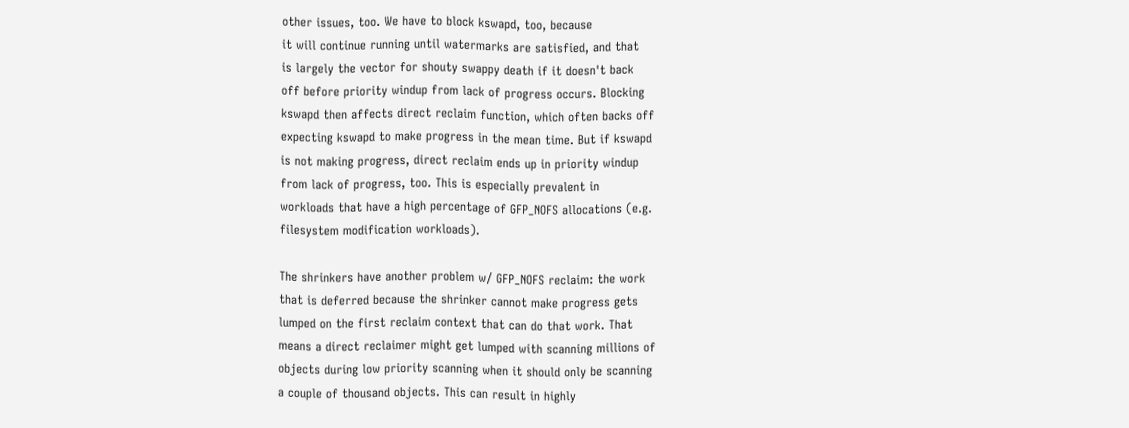other issues, too. We have to block kswapd, too, because
it will continue running until watermarks are satisfied, and that
is largely the vector for shouty swappy death if it doesn't back
off before priority windup from lack of progress occurs. Blocking
kswapd then affects direct reclaim function, which often backs off
expecting kswapd to make progress in the mean time. But if kswapd
is not making progress, direct reclaim ends up in priority windup
from lack of progress, too. This is especially prevalent in
workloads that have a high percentage of GFP_NOFS allocations (e.g.
filesystem modification workloads).

The shrinkers have another problem w/ GFP_NOFS reclaim: the work
that is deferred because the shrinker cannot make progress gets
lumped on the first reclaim context that can do that work. That
means a direct reclaimer might get lumped with scanning millions of
objects during low priority scanning when it should only be scanning
a couple of thousand objects. This can result in highly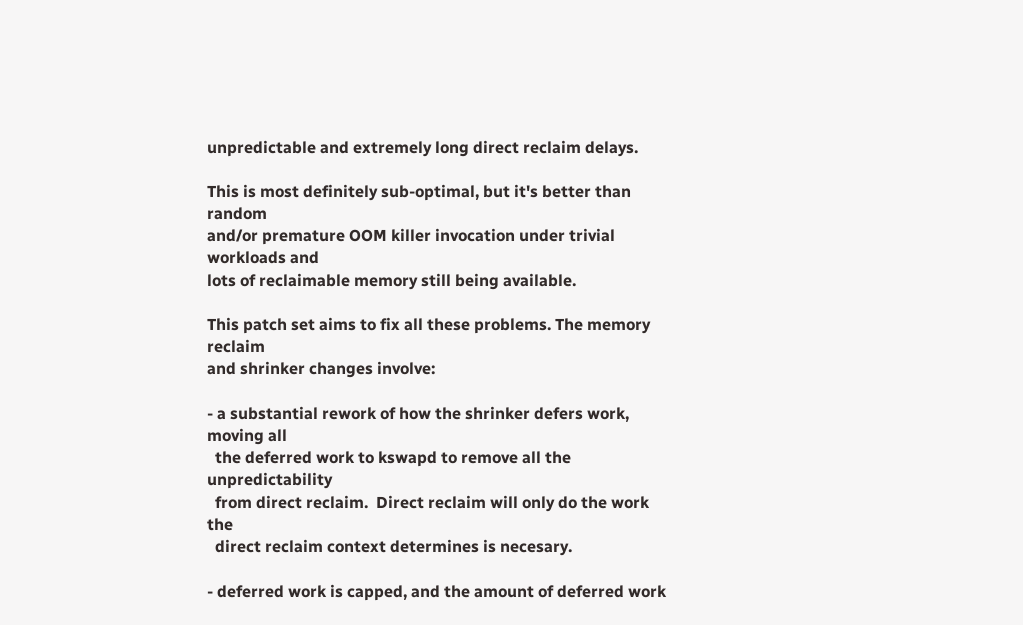unpredictable and extremely long direct reclaim delays.

This is most definitely sub-optimal, but it's better than random
and/or premature OOM killer invocation under trivial workloads and
lots of reclaimable memory still being available.

This patch set aims to fix all these problems. The memory reclaim
and shrinker changes involve:

- a substantial rework of how the shrinker defers work, moving all
  the deferred work to kswapd to remove all the unpredictability
  from direct reclaim.  Direct reclaim will only do the work the
  direct reclaim context determines is necesary.

- deferred work is capped, and the amount of deferred work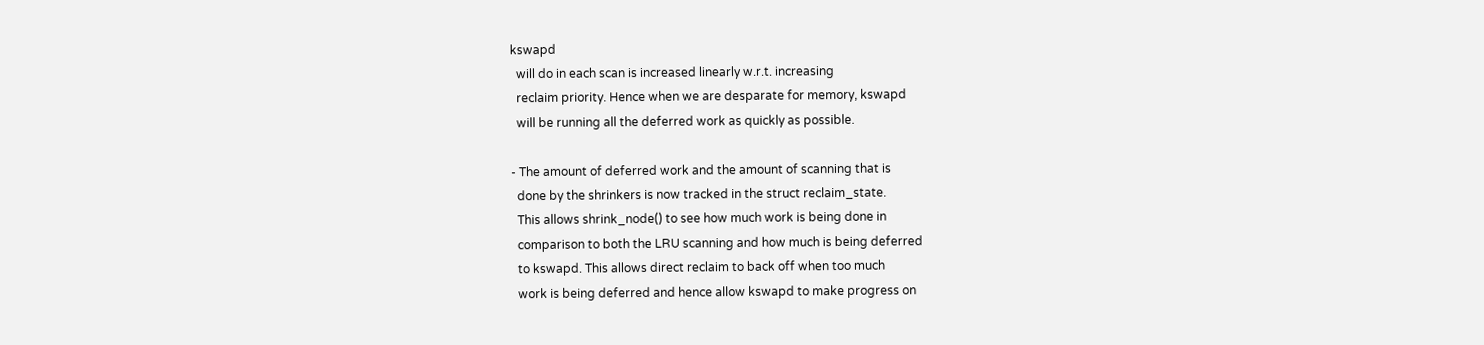kswapd
  will do in each scan is increased linearly w.r.t. increasing
  reclaim priority. Hence when we are desparate for memory, kswapd
  will be running all the deferred work as quickly as possible.

- The amount of deferred work and the amount of scanning that is
  done by the shrinkers is now tracked in the struct reclaim_state.
  This allows shrink_node() to see how much work is being done in
  comparison to both the LRU scanning and how much is being deferred
  to kswapd. This allows direct reclaim to back off when too much
  work is being deferred and hence allow kswapd to make progress on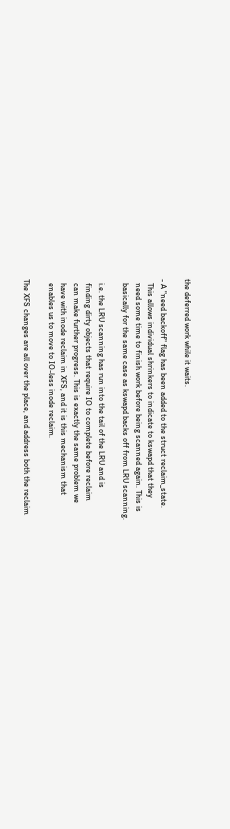the deferred work while it waits.

- A "need backoff" flag has been added to the struct reclaim_state.
  This allows individual shrinkers to indicate to kswapd that they
  need some time to finish work before being scanned again. This is
  basically for the same case as kswapd backs off from LRU scanning.

  i.e. the LRU scanning has run into the tail of the LRU and is
  finding dirty objects that require IO to complete before reclaim
  can make further progress. This is exactly the same problem we
  have with inode reclaim in XFS, and it is this mechanism that
  enables us to move to IO-less inode reclaim.

The XFS changes are all over the place, and address both the reclaim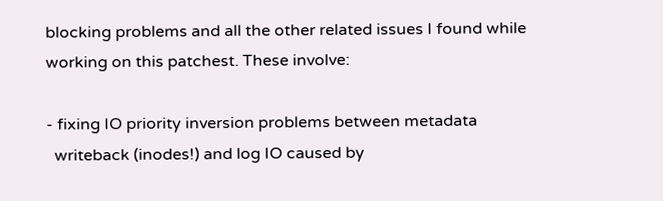blocking problems and all the other related issues I found while
working on this patchest. These involve:

- fixing IO priority inversion problems between metadata
  writeback (inodes!) and log IO caused by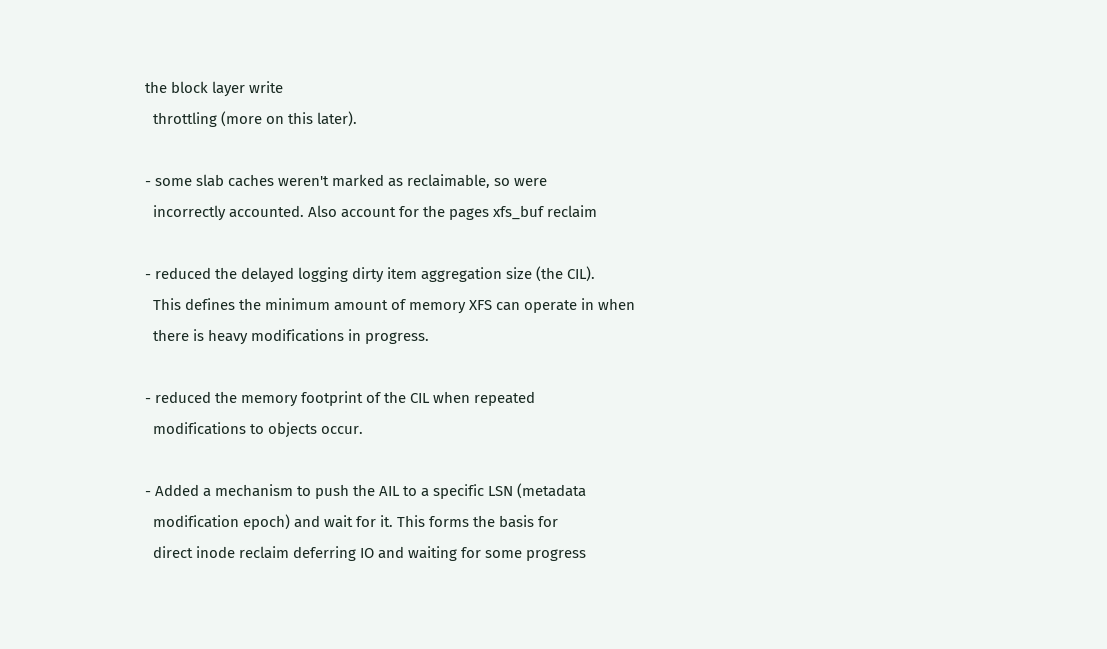the block layer write
  throttling (more on this later).

- some slab caches weren't marked as reclaimable, so were
  incorrectly accounted. Also account for the pages xfs_buf reclaim

- reduced the delayed logging dirty item aggregation size (the CIL).
  This defines the minimum amount of memory XFS can operate in when
  there is heavy modifications in progress.

- reduced the memory footprint of the CIL when repeated
  modifications to objects occur.

- Added a mechanism to push the AIL to a specific LSN (metadata
  modification epoch) and wait for it. This forms the basis for
  direct inode reclaim deferring IO and waiting for some progress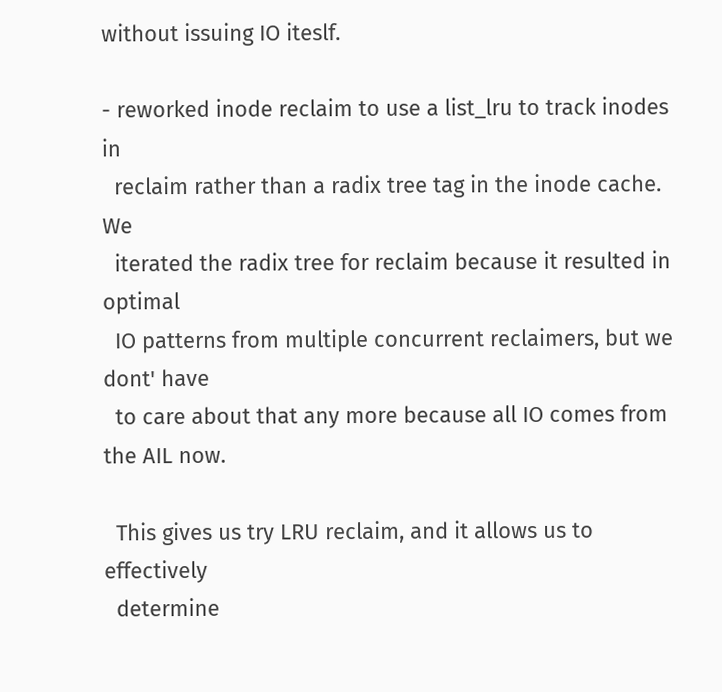without issuing IO iteslf.

- reworked inode reclaim to use a list_lru to track inodes in
  reclaim rather than a radix tree tag in the inode cache. We
  iterated the radix tree for reclaim because it resulted in optimal
  IO patterns from multiple concurrent reclaimers, but we dont' have
  to care about that any more because all IO comes from the AIL now.

  This gives us try LRU reclaim, and it allows us to effectively
  determine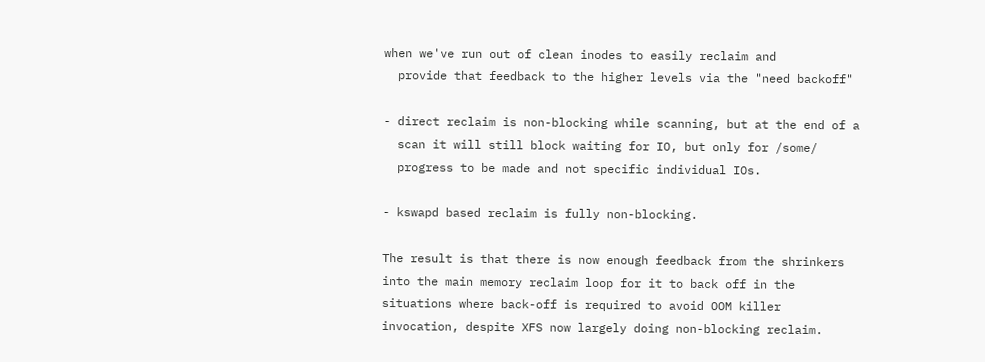when we've run out of clean inodes to easily reclaim and
  provide that feedback to the higher levels via the "need backoff"

- direct reclaim is non-blocking while scanning, but at the end of a
  scan it will still block waiting for IO, but only for /some/
  progress to be made and not specific individual IOs.

- kswapd based reclaim is fully non-blocking.

The result is that there is now enough feedback from the shrinkers
into the main memory reclaim loop for it to back off in the
situations where back-off is required to avoid OOM killer
invocation, despite XFS now largely doing non-blocking reclaim.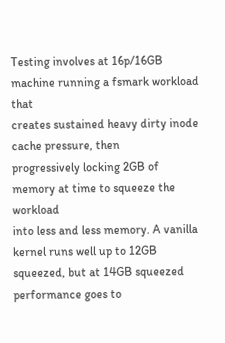Testing involves at 16p/16GB machine running a fsmark workload that
creates sustained heavy dirty inode cache pressure, then
progressively locking 2GB of memory at time to squeeze the workload
into less and less memory. A vanilla kernel runs well up to 12GB
squeezed, but at 14GB squeezed performance goes to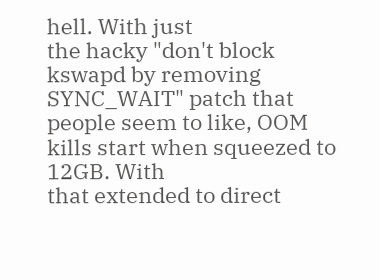hell. With just
the hacky "don't block kswapd by removing SYNC_WAIT" patch that
people seem to like, OOM kills start when squeezed to 12GB. With
that extended to direct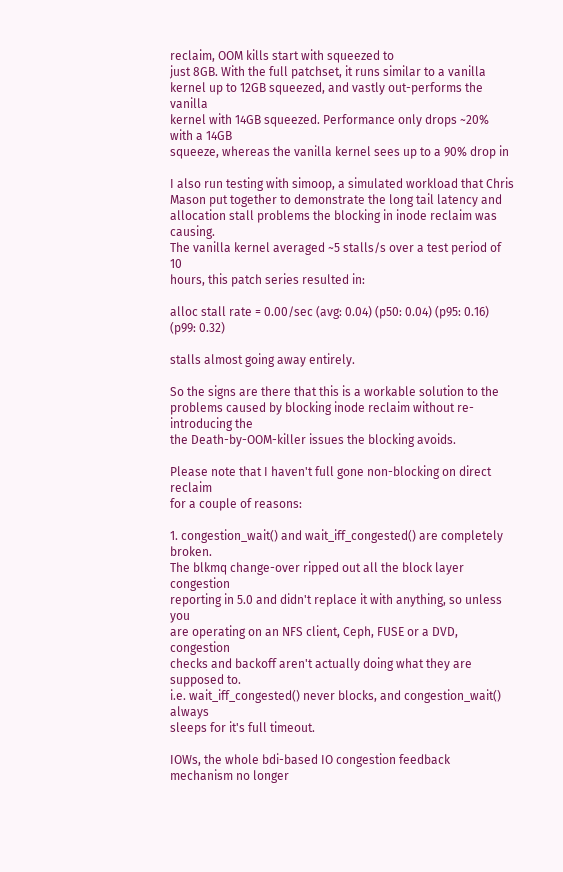reclaim, OOM kills start with squeezed to
just 8GB. With the full patchset, it runs similar to a vanilla
kernel up to 12GB squeezed, and vastly out-performs the vanilla
kernel with 14GB squeezed. Performance only drops ~20% with a 14GB
squeeze, whereas the vanilla kernel sees up to a 90% drop in

I also run testing with simoop, a simulated workload that Chris
Mason put together to demonstrate the long tail latency and
allocation stall problems the blocking in inode reclaim was causing.
The vanilla kernel averaged ~5 stalls/s over a test period of 10
hours, this patch series resulted in:

alloc stall rate = 0.00/sec (avg: 0.04) (p50: 0.04) (p95: 0.16) (p99: 0.32)

stalls almost going away entirely.

So the signs are there that this is a workable solution to the
problems caused by blocking inode reclaim without re-introducing the
the Death-by-OOM-killer issues the blocking avoids.

Please note that I haven't full gone non-blocking on direct reclaim
for a couple of reasons:

1. congestion_wait() and wait_iff_congested() are completely broken.
The blkmq change-over ripped out all the block layer congestion
reporting in 5.0 and didn't replace it with anything, so unless you
are operating on an NFS client, Ceph, FUSE or a DVD, congestion
checks and backoff aren't actually doing what they are supposed to.
i.e. wait_iff_congested() never blocks, and congestion_wait() always
sleeps for it's full timeout.

IOWs, the whole bdi-based IO congestion feedback mechanism no longer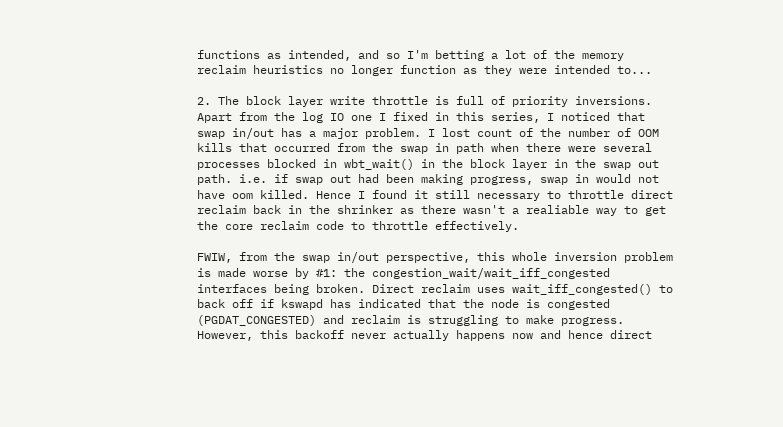functions as intended, and so I'm betting a lot of the memory
reclaim heuristics no longer function as they were intended to...

2. The block layer write throttle is full of priority inversions.
Apart from the log IO one I fixed in this series, I noticed that
swap in/out has a major problem. I lost count of the number of OOM
kills that occurred from the swap in path when there were several
processes blocked in wbt_wait() in the block layer in the swap out
path. i.e. if swap out had been making progress, swap in would not
have oom killed. Hence I found it still necessary to throttle direct
reclaim back in the shrinker as there wasn't a realiable way to get
the core reclaim code to throttle effectively.

FWIW, from the swap in/out perspective, this whole inversion problem
is made worse by #1: the congestion_wait/wait_iff_congested
interfaces being broken. Direct reclaim uses wait_iff_congested() to
back off if kswapd has indicated that the node is congested
(PGDAT_CONGESTED) and reclaim is struggling to make progress.
However, this backoff never actually happens now and hence direct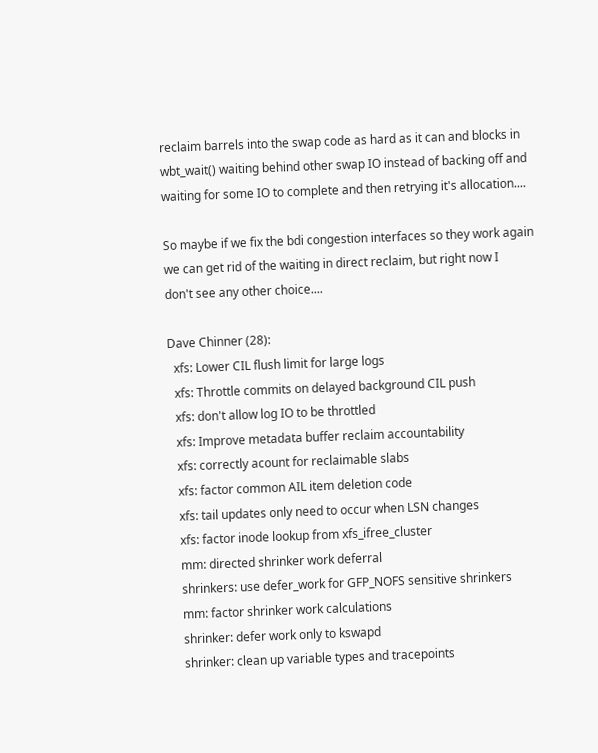reclaim barrels into the swap code as hard as it can and blocks in
wbt_wait() waiting behind other swap IO instead of backing off and
waiting for some IO to complete and then retrying it's allocation....

So maybe if we fix the bdi congestion interfaces so they work again
we can get rid of the waiting in direct reclaim, but right now I
don't see any other choice....

Dave Chinner (28):
  xfs: Lower CIL flush limit for large logs
  xfs: Throttle commits on delayed background CIL push
  xfs: don't allow log IO to be throttled
  xfs: Improve metadata buffer reclaim accountability
  xfs: correctly acount for reclaimable slabs
  xfs: factor common AIL item deletion code
  xfs: tail updates only need to occur when LSN changes
  xfs: factor inode lookup from xfs_ifree_cluster
  mm: directed shrinker work deferral
  shrinkers: use defer_work for GFP_NOFS sensitive shrinkers
  mm: factor shrinker work calculations
  shrinker: defer work only to kswapd
  shrinker: clean up variable types and tracepoints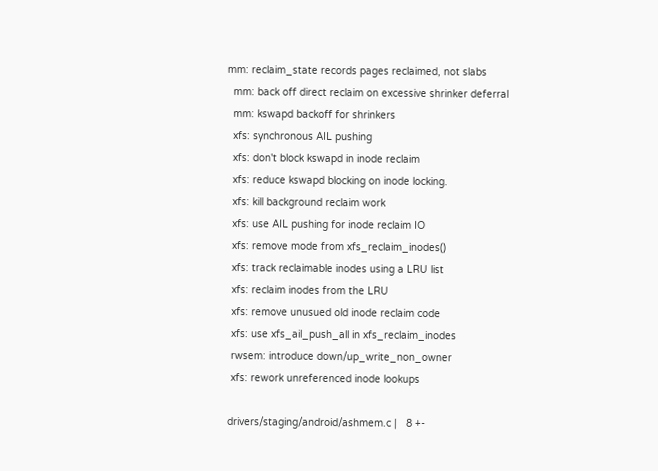mm: reclaim_state records pages reclaimed, not slabs
  mm: back off direct reclaim on excessive shrinker deferral
  mm: kswapd backoff for shrinkers
  xfs: synchronous AIL pushing
  xfs: don't block kswapd in inode reclaim
  xfs: reduce kswapd blocking on inode locking.
  xfs: kill background reclaim work
  xfs: use AIL pushing for inode reclaim IO
  xfs: remove mode from xfs_reclaim_inodes()
  xfs: track reclaimable inodes using a LRU list
  xfs: reclaim inodes from the LRU
  xfs: remove unusued old inode reclaim code
  xfs: use xfs_ail_push_all in xfs_reclaim_inodes
  rwsem: introduce down/up_write_non_owner
  xfs: rework unreferenced inode lookups

 drivers/staging/android/ashmem.c |   8 +-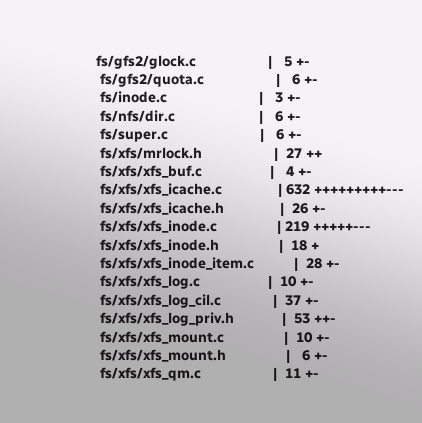fs/gfs2/glock.c                  |   5 +-
 fs/gfs2/quota.c                  |   6 +-
 fs/inode.c                       |   3 +-
 fs/nfs/dir.c                     |   6 +-
 fs/super.c                       |   6 +-
 fs/xfs/mrlock.h                  |  27 ++
 fs/xfs/xfs_buf.c                 |   4 +-
 fs/xfs/xfs_icache.c              | 632 +++++++++---
 fs/xfs/xfs_icache.h              |  26 +-
 fs/xfs/xfs_inode.c               | 219 +++++---
 fs/xfs/xfs_inode.h               |  18 +
 fs/xfs/xfs_inode_item.c          |  28 +-
 fs/xfs/xfs_log.c                 |  10 +-
 fs/xfs/xfs_log_cil.c             |  37 +-
 fs/xfs/xfs_log_priv.h            |  53 ++-
 fs/xfs/xfs_mount.c               |  10 +-
 fs/xfs/xfs_mount.h               |   6 +-
 fs/xfs/xfs_qm.c                  |  11 +-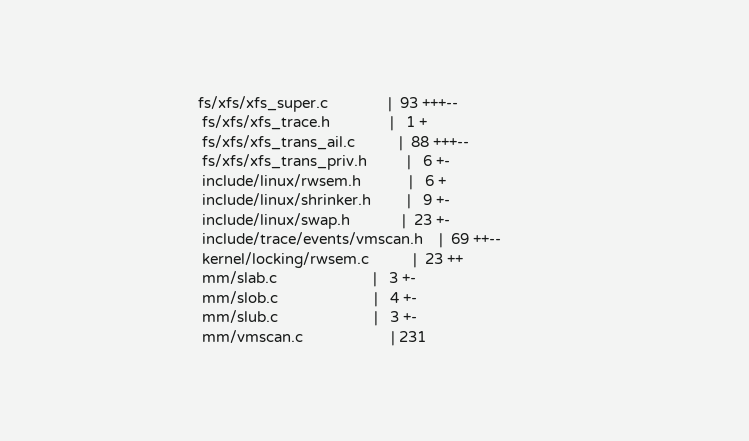fs/xfs/xfs_super.c               |  93 +++--
 fs/xfs/xfs_trace.h               |   1 +
 fs/xfs/xfs_trans_ail.c           |  88 +++--
 fs/xfs/xfs_trans_priv.h          |   6 +-
 include/linux/rwsem.h            |   6 +
 include/linux/shrinker.h         |   9 +-
 include/linux/swap.h             |  23 +-
 include/trace/events/vmscan.h    |  69 ++--
 kernel/locking/rwsem.c           |  23 ++
 mm/slab.c                        |   3 +-
 mm/slob.c                        |   4 +-
 mm/slub.c                        |   3 +-
 mm/vmscan.c                      | 231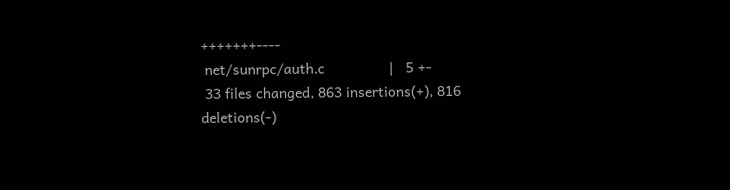+++++++----
 net/sunrpc/auth.c                |   5 +-
 33 files changed, 863 insertions(+), 816 deletions(-)